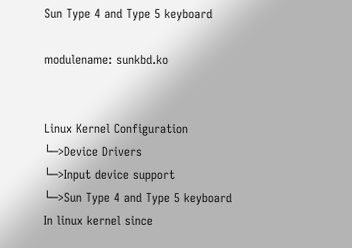Sun Type 4 and Type 5 keyboard

modulename: sunkbd.ko


Linux Kernel Configuration
└─>Device Drivers
└─>Input device support
└─>Sun Type 4 and Type 5 keyboard
In linux kernel since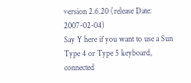version 2.6.20 (release Date: 2007-02-04)
Say Y here if you want to use a Sun Type 4 or Type 5 keyboard,
connected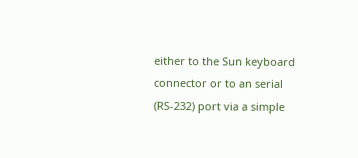either to the Sun keyboard connector or to an serial
(RS-232) port via a simple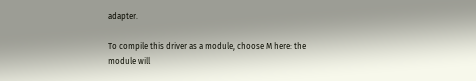adapter.

To compile this driver as a module, choose M here: the
module will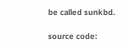be called sunkbd.

source code: